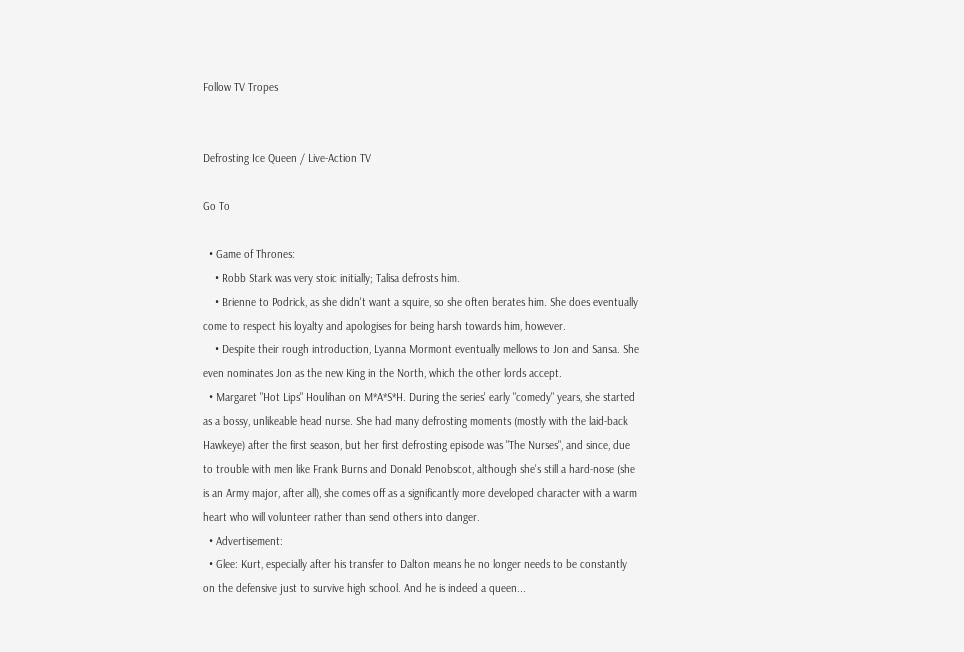Follow TV Tropes


Defrosting Ice Queen / Live-Action TV

Go To

  • Game of Thrones:
    • Robb Stark was very stoic initially; Talisa defrosts him.
    • Brienne to Podrick, as she didn't want a squire, so she often berates him. She does eventually come to respect his loyalty and apologises for being harsh towards him, however.
    • Despite their rough introduction, Lyanna Mormont eventually mellows to Jon and Sansa. She even nominates Jon as the new King in the North, which the other lords accept.
  • Margaret "Hot Lips" Houlihan on M*A*S*H. During the series' early "comedy" years, she started as a bossy, unlikeable head nurse. She had many defrosting moments (mostly with the laid-back Hawkeye) after the first season, but her first defrosting episode was "The Nurses", and since, due to trouble with men like Frank Burns and Donald Penobscot, although she's still a hard-nose (she is an Army major, after all), she comes off as a significantly more developed character with a warm heart who will volunteer rather than send others into danger.
  • Advertisement:
  • Glee: Kurt, especially after his transfer to Dalton means he no longer needs to be constantly on the defensive just to survive high school. And he is indeed a queen...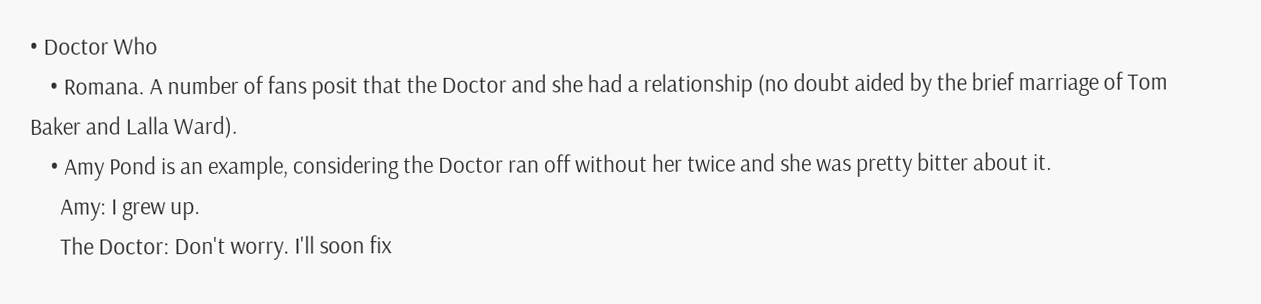• Doctor Who
    • Romana. A number of fans posit that the Doctor and she had a relationship (no doubt aided by the brief marriage of Tom Baker and Lalla Ward).
    • Amy Pond is an example, considering the Doctor ran off without her twice and she was pretty bitter about it.
      Amy: I grew up.
      The Doctor: Don't worry. I'll soon fix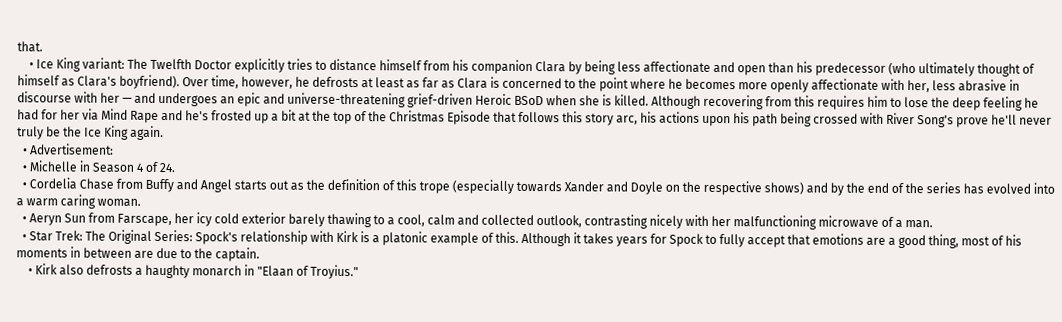that.
    • Ice King variant: The Twelfth Doctor explicitly tries to distance himself from his companion Clara by being less affectionate and open than his predecessor (who ultimately thought of himself as Clara's boyfriend). Over time, however, he defrosts at least as far as Clara is concerned to the point where he becomes more openly affectionate with her, less abrasive in discourse with her — and undergoes an epic and universe-threatening grief-driven Heroic BSoD when she is killed. Although recovering from this requires him to lose the deep feeling he had for her via Mind Rape and he's frosted up a bit at the top of the Christmas Episode that follows this story arc, his actions upon his path being crossed with River Song's prove he'll never truly be the Ice King again.
  • Advertisement:
  • Michelle in Season 4 of 24.
  • Cordelia Chase from Buffy and Angel starts out as the definition of this trope (especially towards Xander and Doyle on the respective shows) and by the end of the series has evolved into a warm caring woman.
  • Aeryn Sun from Farscape, her icy cold exterior barely thawing to a cool, calm and collected outlook, contrasting nicely with her malfunctioning microwave of a man.
  • Star Trek: The Original Series: Spock's relationship with Kirk is a platonic example of this. Although it takes years for Spock to fully accept that emotions are a good thing, most of his moments in between are due to the captain.
    • Kirk also defrosts a haughty monarch in "Elaan of Troyius."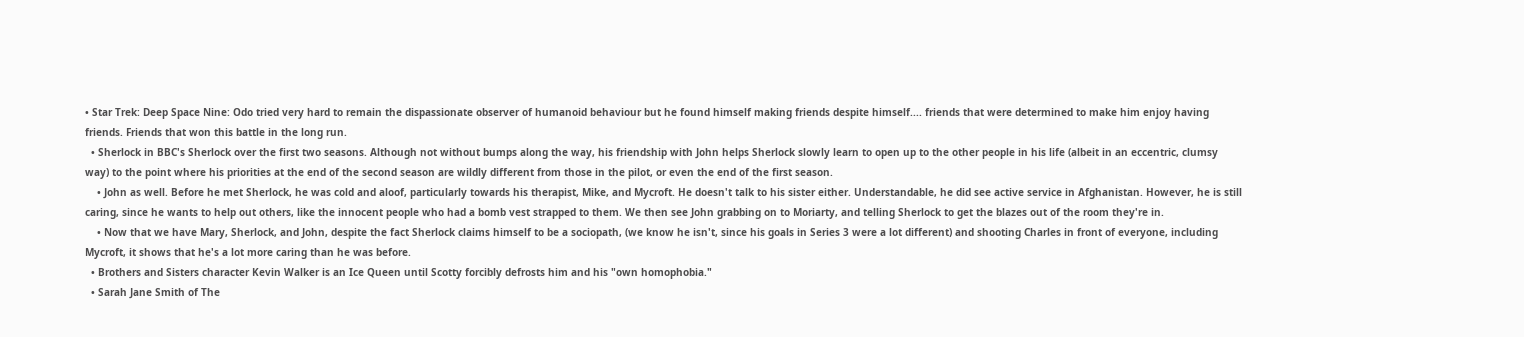• Star Trek: Deep Space Nine: Odo tried very hard to remain the dispassionate observer of humanoid behaviour but he found himself making friends despite himself.... friends that were determined to make him enjoy having friends. Friends that won this battle in the long run.
  • Sherlock in BBC's Sherlock over the first two seasons. Although not without bumps along the way, his friendship with John helps Sherlock slowly learn to open up to the other people in his life (albeit in an eccentric, clumsy way) to the point where his priorities at the end of the second season are wildly different from those in the pilot, or even the end of the first season.
    • John as well. Before he met Sherlock, he was cold and aloof, particularly towards his therapist, Mike, and Mycroft. He doesn't talk to his sister either. Understandable, he did see active service in Afghanistan. However, he is still caring, since he wants to help out others, like the innocent people who had a bomb vest strapped to them. We then see John grabbing on to Moriarty, and telling Sherlock to get the blazes out of the room they're in.
    • Now that we have Mary, Sherlock, and John, despite the fact Sherlock claims himself to be a sociopath, (we know he isn't, since his goals in Series 3 were a lot different) and shooting Charles in front of everyone, including Mycroft, it shows that he's a lot more caring than he was before.
  • Brothers and Sisters character Kevin Walker is an Ice Queen until Scotty forcibly defrosts him and his "own homophobia."
  • Sarah Jane Smith of The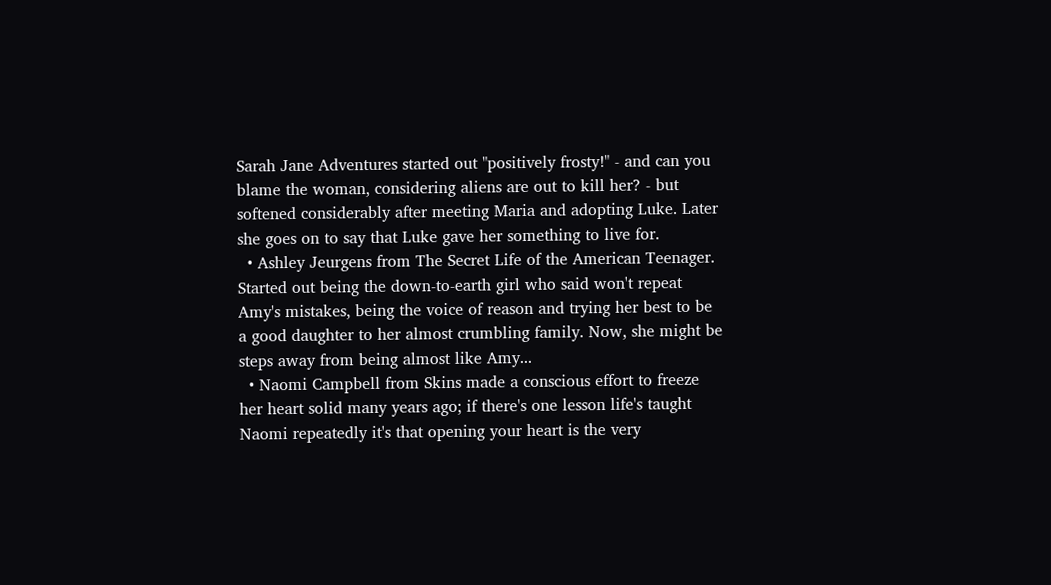Sarah Jane Adventures started out "positively frosty!" - and can you blame the woman, considering aliens are out to kill her? - but softened considerably after meeting Maria and adopting Luke. Later she goes on to say that Luke gave her something to live for.
  • Ashley Jeurgens from The Secret Life of the American Teenager. Started out being the down-to-earth girl who said won't repeat Amy's mistakes, being the voice of reason and trying her best to be a good daughter to her almost crumbling family. Now, she might be steps away from being almost like Amy...
  • Naomi Campbell from Skins made a conscious effort to freeze her heart solid many years ago; if there's one lesson life's taught Naomi repeatedly it's that opening your heart is the very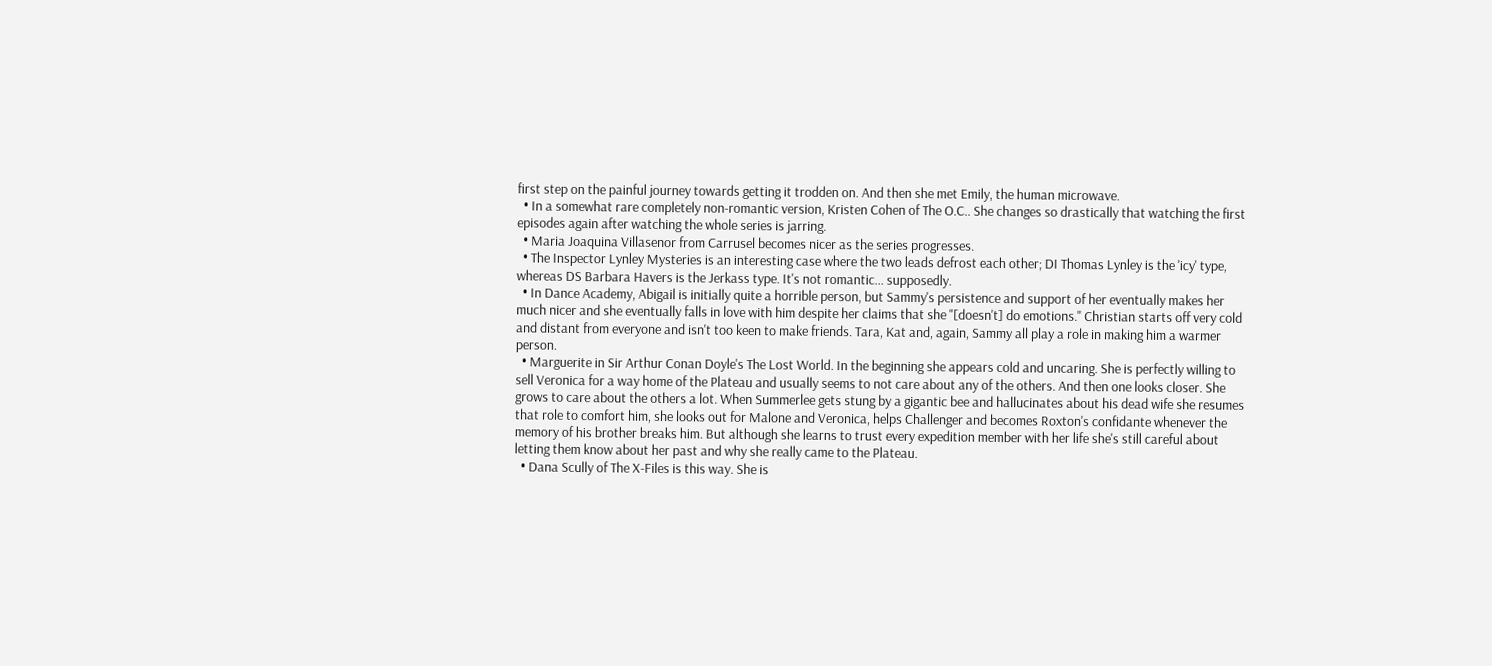first step on the painful journey towards getting it trodden on. And then she met Emily, the human microwave.
  • In a somewhat rare completely non-romantic version, Kristen Cohen of The O.C.. She changes so drastically that watching the first episodes again after watching the whole series is jarring.
  • Maria Joaquina Villasenor from Carrusel becomes nicer as the series progresses.
  • The Inspector Lynley Mysteries is an interesting case where the two leads defrost each other; DI Thomas Lynley is the 'icy' type, whereas DS Barbara Havers is the Jerkass type. It's not romantic... supposedly.
  • In Dance Academy, Abigail is initially quite a horrible person, but Sammy's persistence and support of her eventually makes her much nicer and she eventually falls in love with him despite her claims that she "[doesn't] do emotions." Christian starts off very cold and distant from everyone and isn't too keen to make friends. Tara, Kat and, again, Sammy all play a role in making him a warmer person.
  • Marguerite in Sir Arthur Conan Doyle's The Lost World. In the beginning she appears cold and uncaring. She is perfectly willing to sell Veronica for a way home of the Plateau and usually seems to not care about any of the others. And then one looks closer. She grows to care about the others a lot. When Summerlee gets stung by a gigantic bee and hallucinates about his dead wife she resumes that role to comfort him, she looks out for Malone and Veronica, helps Challenger and becomes Roxton's confidante whenever the memory of his brother breaks him. But although she learns to trust every expedition member with her life she's still careful about letting them know about her past and why she really came to the Plateau.
  • Dana Scully of The X-Files is this way. She is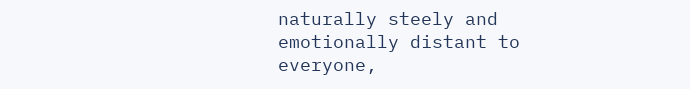naturally steely and emotionally distant to everyone,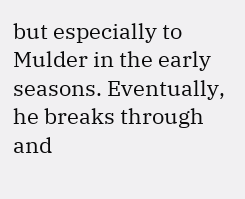but especially to Mulder in the early seasons. Eventually, he breaks through and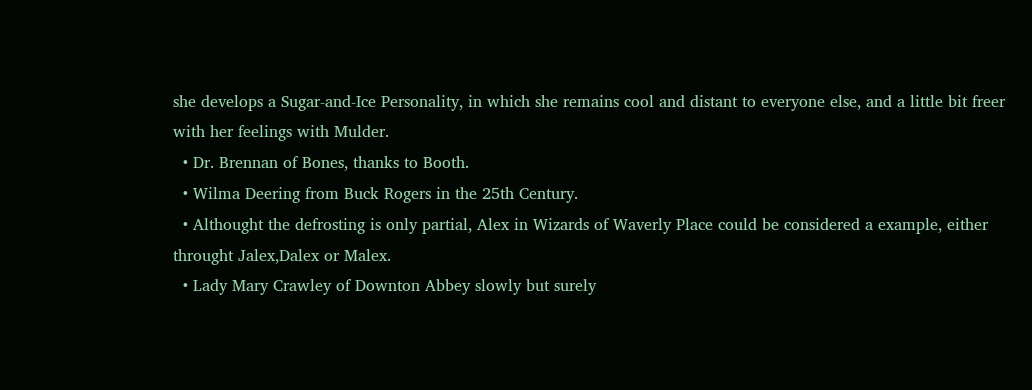she develops a Sugar-and-Ice Personality, in which she remains cool and distant to everyone else, and a little bit freer with her feelings with Mulder.
  • Dr. Brennan of Bones, thanks to Booth.
  • Wilma Deering from Buck Rogers in the 25th Century.
  • Althought the defrosting is only partial, Alex in Wizards of Waverly Place could be considered a example, either throught Jalex,Dalex or Malex.
  • Lady Mary Crawley of Downton Abbey slowly but surely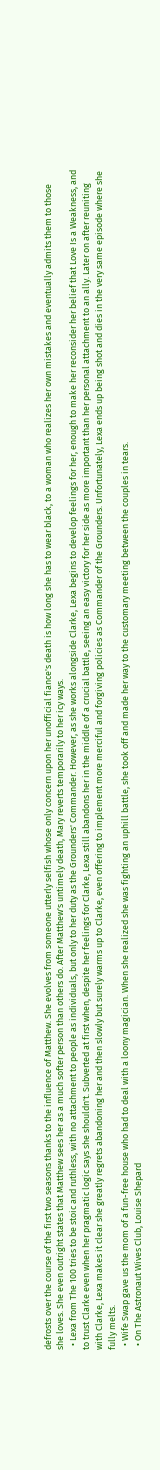defrosts over the course of the first two seasons thanks to the influence of Matthew. She evolves from someone utterly selfish whose only concern upon her unofficial fiance's death is how long she has to wear black, to a woman who realizes her own mistakes and eventually admits them to those she loves. She even outright states that Matthew sees her as a much softer person than others do. After Matthew's untimely death, Mary reverts temporarily to her icy ways.
  • Lexa from The 100 tries to be stoic and ruthless, with no attachment to people as individuals, but only to her duty as the Grounders' Commander. However, as she works alongside Clarke, Lexa begins to develop feelings for her, enough to make her reconsider her belief that Love Is a Weakness, and to trust Clarke even when her pragmatic logic says she shouldn't. Subverted at first when, despite her feelings for Clarke, Lexa still abandons her in the middle of a crucial battle, seeing an easy victory for her side as more important than her personal attachment to an ally. Later on after reuniting with Clarke, Lexa makes it clear she greatly regrets abandoning her and then slowly but surely warms up to Clarke, even offering to implement more merciful and forgiving policies as Commander of the Grounders. Unfortunately, Lexa ends up being shot and dies in the very same episode where she fully melts.
  • Wife Swap gave us the mom of a fun-free house who had to deal with a loony magician. When she realized she was fighting an uphill battle, she took off and made her way to the customary meeting between the couples in tears.
  • On The Astronaut Wives Club, Louise Shepard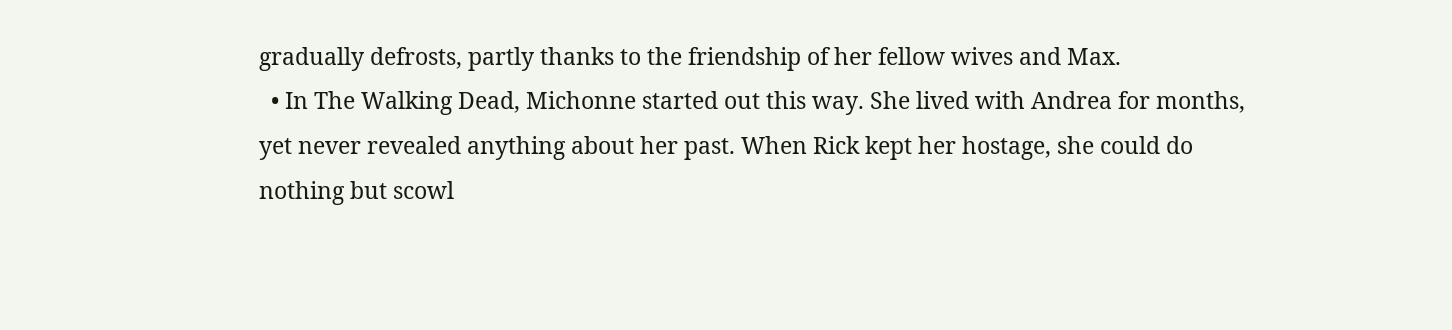gradually defrosts, partly thanks to the friendship of her fellow wives and Max.
  • In The Walking Dead, Michonne started out this way. She lived with Andrea for months, yet never revealed anything about her past. When Rick kept her hostage, she could do nothing but scowl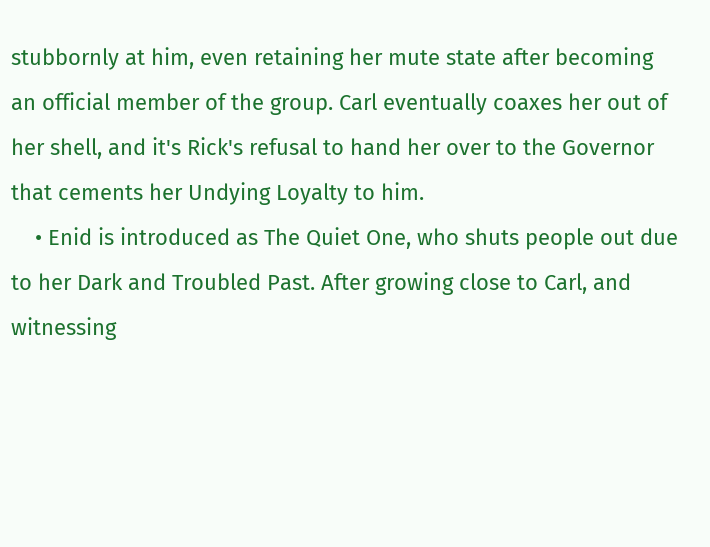stubbornly at him, even retaining her mute state after becoming an official member of the group. Carl eventually coaxes her out of her shell, and it's Rick's refusal to hand her over to the Governor that cements her Undying Loyalty to him.
    • Enid is introduced as The Quiet One, who shuts people out due to her Dark and Troubled Past. After growing close to Carl, and witnessing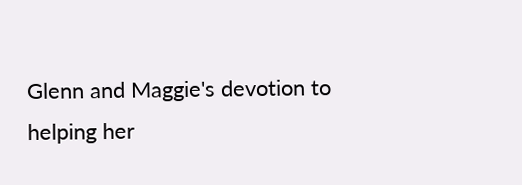Glenn and Maggie's devotion to helping her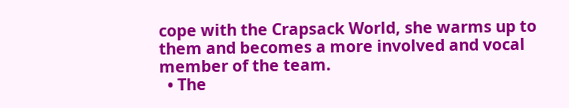cope with the Crapsack World, she warms up to them and becomes a more involved and vocal member of the team.
  • The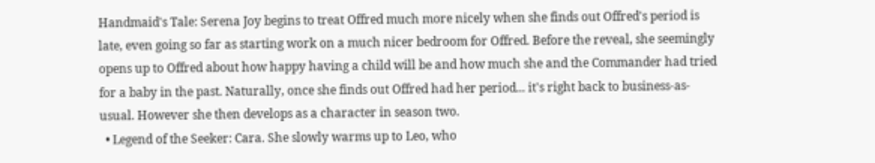Handmaid's Tale: Serena Joy begins to treat Offred much more nicely when she finds out Offred's period is late, even going so far as starting work on a much nicer bedroom for Offred. Before the reveal, she seemingly opens up to Offred about how happy having a child will be and how much she and the Commander had tried for a baby in the past. Naturally, once she finds out Offred had her period... it's right back to business-as-usual. However she then develops as a character in season two.
  • Legend of the Seeker: Cara. She slowly warms up to Leo, who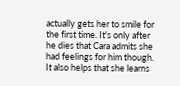actually gets her to smile for the first time. It's only after he dies that Cara admits she had feelings for him though. It also helps that she learns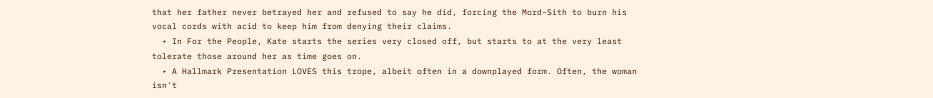that her father never betrayed her and refused to say he did, forcing the Mord-Sith to burn his vocal cords with acid to keep him from denying their claims.
  • In For the People, Kate starts the series very closed off, but starts to at the very least tolerate those around her as time goes on.
  • A Hallmark Presentation LOVES this trope, albeit often in a downplayed form. Often, the woman isn't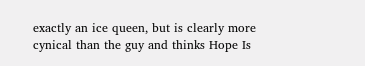exactly an ice queen, but is clearly more cynical than the guy and thinks Hope Is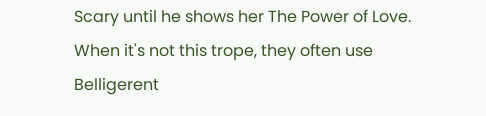Scary until he shows her The Power of Love. When it's not this trope, they often use Belligerent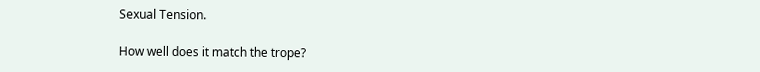Sexual Tension.

How well does it match the trope?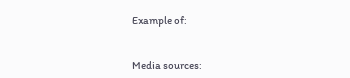Example of:


Media sources: